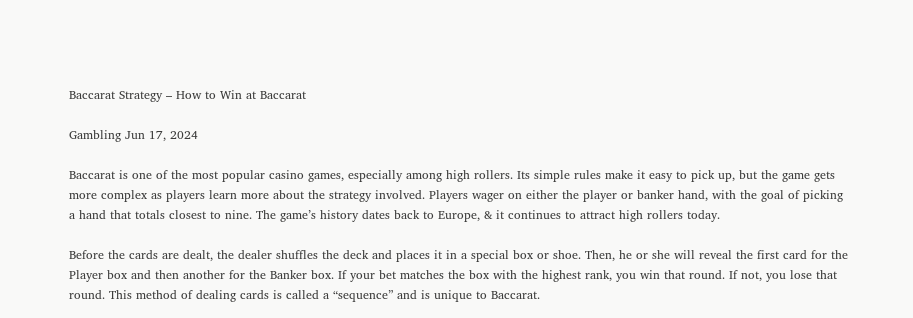Baccarat Strategy – How to Win at Baccarat

Gambling Jun 17, 2024

Baccarat is one of the most popular casino games, especially among high rollers. Its simple rules make it easy to pick up, but the game gets more complex as players learn more about the strategy involved. Players wager on either the player or banker hand, with the goal of picking a hand that totals closest to nine. The game’s history dates back to Europe, & it continues to attract high rollers today.

Before the cards are dealt, the dealer shuffles the deck and places it in a special box or shoe. Then, he or she will reveal the first card for the Player box and then another for the Banker box. If your bet matches the box with the highest rank, you win that round. If not, you lose that round. This method of dealing cards is called a “sequence” and is unique to Baccarat.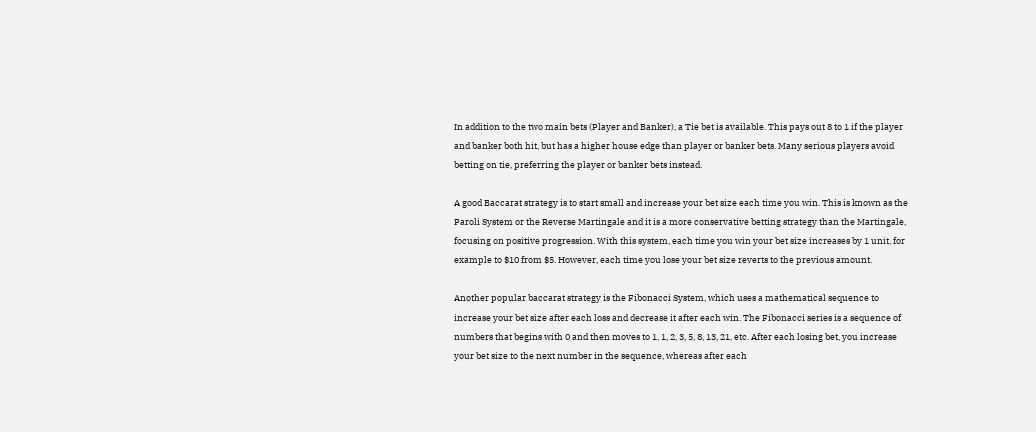In addition to the two main bets (Player and Banker), a Tie bet is available. This pays out 8 to 1 if the player and banker both hit, but has a higher house edge than player or banker bets. Many serious players avoid betting on tie, preferring the player or banker bets instead.

A good Baccarat strategy is to start small and increase your bet size each time you win. This is known as the Paroli System or the Reverse Martingale and it is a more conservative betting strategy than the Martingale, focusing on positive progression. With this system, each time you win your bet size increases by 1 unit, for example to $10 from $5. However, each time you lose your bet size reverts to the previous amount.

Another popular baccarat strategy is the Fibonacci System, which uses a mathematical sequence to increase your bet size after each loss and decrease it after each win. The Fibonacci series is a sequence of numbers that begins with 0 and then moves to 1, 1, 2, 3, 5, 8, 13, 21, etc. After each losing bet, you increase your bet size to the next number in the sequence, whereas after each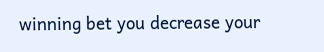winning bet you decrease your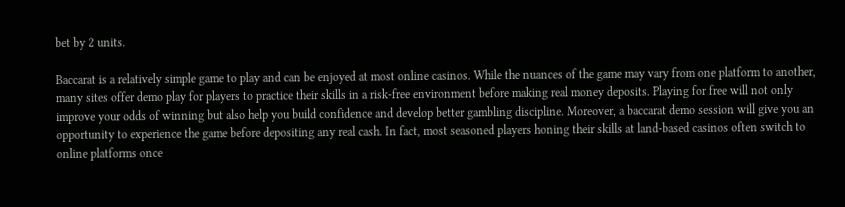bet by 2 units.

Baccarat is a relatively simple game to play and can be enjoyed at most online casinos. While the nuances of the game may vary from one platform to another, many sites offer demo play for players to practice their skills in a risk-free environment before making real money deposits. Playing for free will not only improve your odds of winning but also help you build confidence and develop better gambling discipline. Moreover, a baccarat demo session will give you an opportunity to experience the game before depositing any real cash. In fact, most seasoned players honing their skills at land-based casinos often switch to online platforms once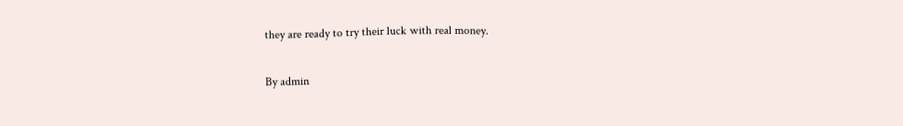they are ready to try their luck with real money.

By admin